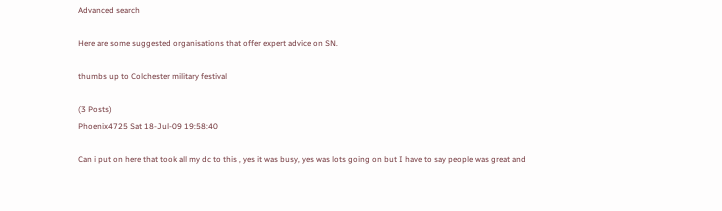Advanced search

Here are some suggested organisations that offer expert advice on SN.

thumbs up to Colchester military festival

(3 Posts)
Phoenix4725 Sat 18-Jul-09 19:58:40

Can i put on here that took all my dc to this , yes it was busy, yes was lots going on but I have to say people was great and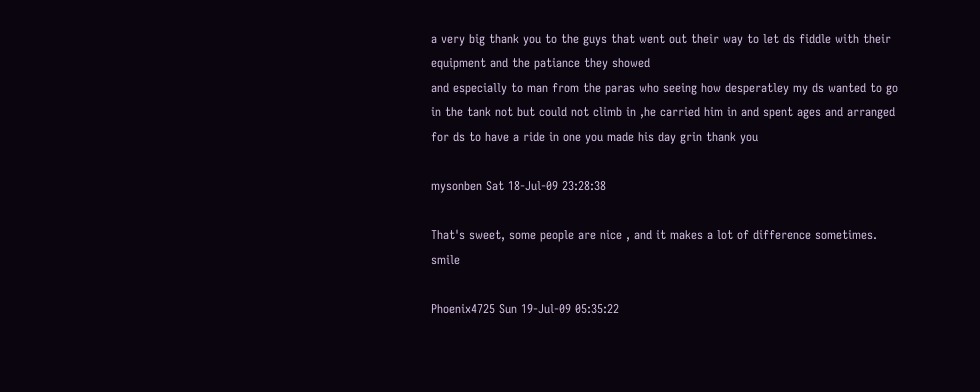a very big thank you to the guys that went out their way to let ds fiddle with their equipment and the patiance they showed
and especially to man from the paras who seeing how desperatley my ds wanted to go in the tank not but could not climb in ,he carried him in and spent ages and arranged for ds to have a ride in one you made his day grin thank you

mysonben Sat 18-Jul-09 23:28:38

That's sweet, some people are nice , and it makes a lot of difference sometimes. smile

Phoenix4725 Sun 19-Jul-09 05:35:22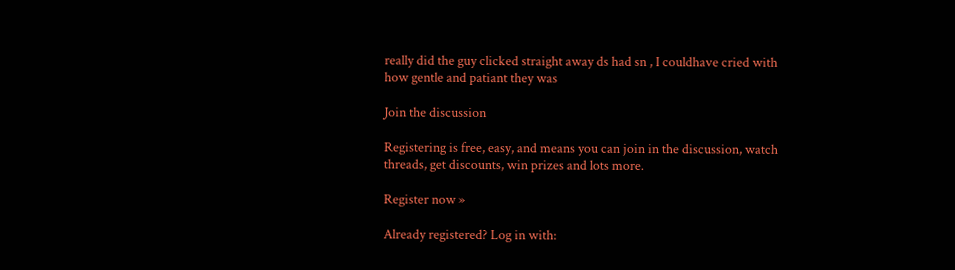really did the guy clicked straight away ds had sn , I couldhave cried with how gentle and patiant they was

Join the discussion

Registering is free, easy, and means you can join in the discussion, watch threads, get discounts, win prizes and lots more.

Register now »

Already registered? Log in with: